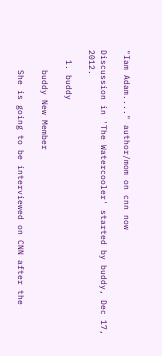"Iam Adam...." author/mom on cnn now

Discussion in 'The Watercooler' started by buddy, Dec 17, 2012.

  1. buddy

    buddy New Member

    She is going to be interviewed on CNN after the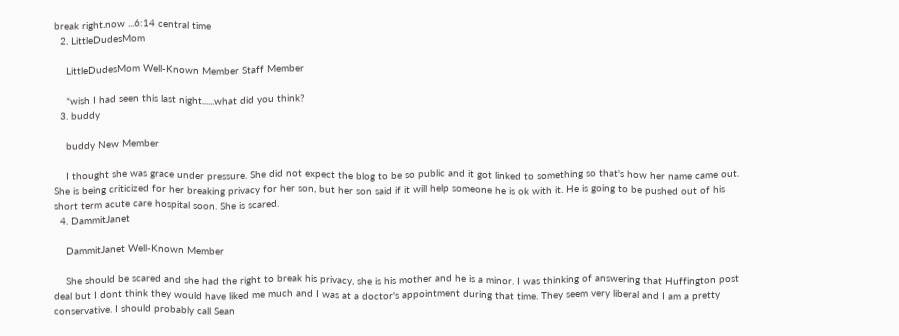break right.now ...6:14 central time
  2. LittleDudesMom

    LittleDudesMom Well-Known Member Staff Member

    *wish I had seen this last night......what did you think?
  3. buddy

    buddy New Member

    I thought she was grace under pressure. She did not expect the blog to be so public and it got linked to something so that's how her name came out. She is being criticized for her breaking privacy for her son, but her son said if it will help someone he is ok with it. He is going to be pushed out of his short term acute care hospital soon. She is scared.
  4. DammitJanet

    DammitJanet Well-Known Member

    She should be scared and she had the right to break his privacy, she is his mother and he is a minor. I was thinking of answering that Huffington post deal but I dont think they would have liked me much and I was at a doctor's appointment during that time. They seem very liberal and I am a pretty conservative. I should probably call Sean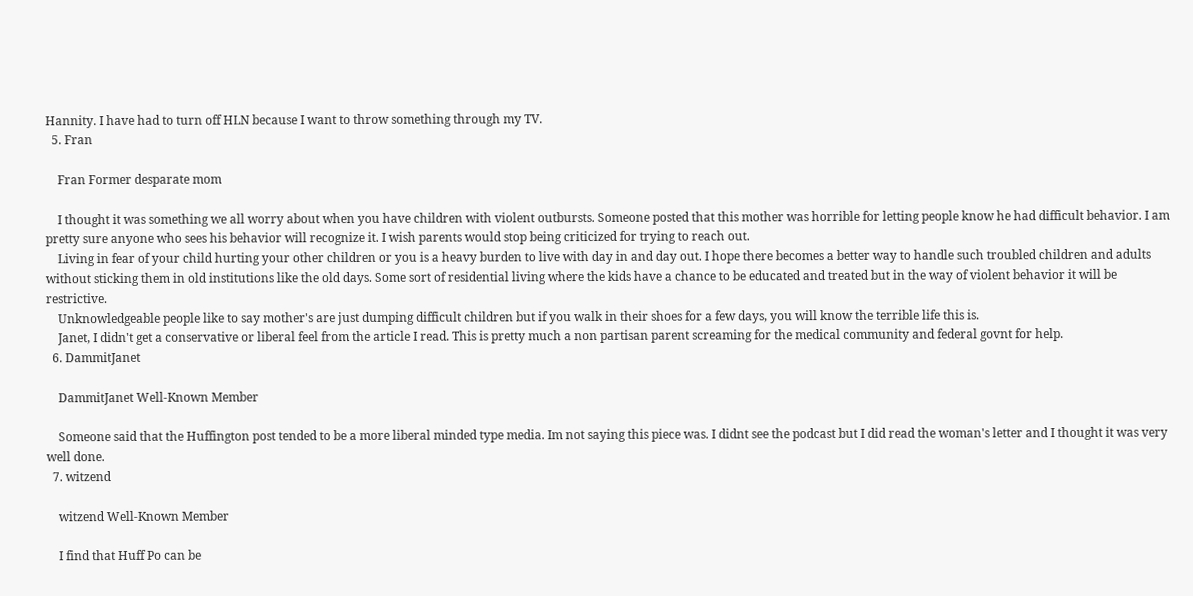Hannity. I have had to turn off HLN because I want to throw something through my TV.
  5. Fran

    Fran Former desparate mom

    I thought it was something we all worry about when you have children with violent outbursts. Someone posted that this mother was horrible for letting people know he had difficult behavior. I am pretty sure anyone who sees his behavior will recognize it. I wish parents would stop being criticized for trying to reach out.
    Living in fear of your child hurting your other children or you is a heavy burden to live with day in and day out. I hope there becomes a better way to handle such troubled children and adults without sticking them in old institutions like the old days. Some sort of residential living where the kids have a chance to be educated and treated but in the way of violent behavior it will be restrictive.
    Unknowledgeable people like to say mother's are just dumping difficult children but if you walk in their shoes for a few days, you will know the terrible life this is.
    Janet, I didn't get a conservative or liberal feel from the article I read. This is pretty much a non partisan parent screaming for the medical community and federal govnt for help.
  6. DammitJanet

    DammitJanet Well-Known Member

    Someone said that the Huffington post tended to be a more liberal minded type media. Im not saying this piece was. I didnt see the podcast but I did read the woman's letter and I thought it was very well done.
  7. witzend

    witzend Well-Known Member

    I find that Huff Po can be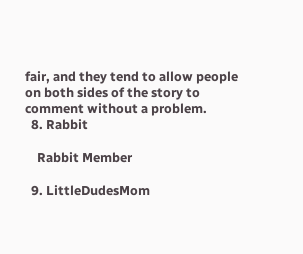fair, and they tend to allow people on both sides of the story to comment without a problem.
  8. Rabbit

    Rabbit Member

  9. LittleDudesMom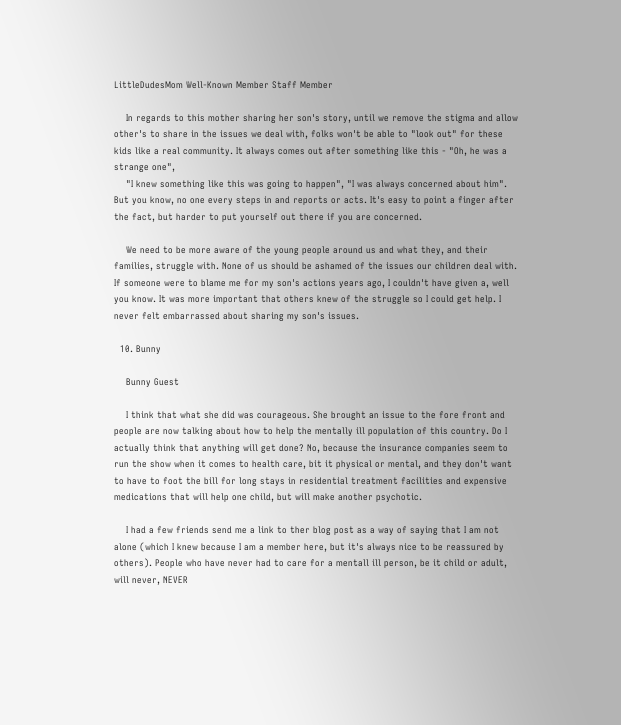LittleDudesMom Well-Known Member Staff Member

    In regards to this mother sharing her son's story, until we remove the stigma and allow other's to share in the issues we deal with, folks won't be able to "look out" for these kids like a real community. It always comes out after something like this - "Oh, he was a strange one",
    "I knew something like this was going to happen", "I was always concerned about him". But you know, no one every steps in and reports or acts. It's easy to point a finger after the fact, but harder to put yourself out there if you are concerned.

    We need to be more aware of the young people around us and what they, and their families, struggle with. None of us should be ashamed of the issues our children deal with. If someone were to blame me for my son's actions years ago, I couldn't have given a, well you know. It was more important that others knew of the struggle so I could get help. I never felt embarrassed about sharing my son's issues.

  10. Bunny

    Bunny Guest

    I think that what she did was courageous. She brought an issue to the fore front and people are now talking about how to help the mentally ill population of this country. Do I actually think that anything will get done? No, because the insurance companies seem to run the show when it comes to health care, bit it physical or mental, and they don't want to have to foot the bill for long stays in residential treatment facilities and expensive medications that will help one child, but will make another psychotic.

    I had a few friends send me a link to ther blog post as a way of saying that I am not alone (which I knew because I am a member here, but it's always nice to be reassured by others). People who have never had to care for a mentall ill person, be it child or adult, will never, NEVER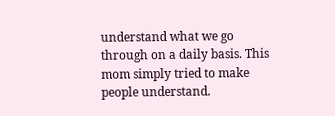understand what we go through on a daily basis. This mom simply tried to make people understand.